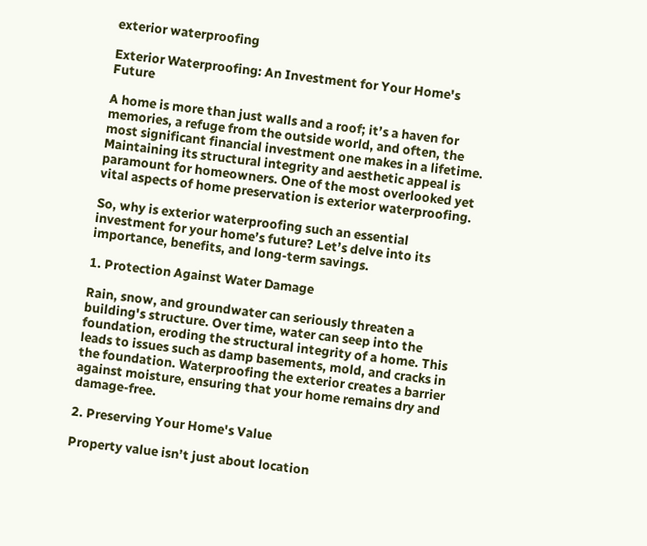exterior waterproofing

Exterior Waterproofing: An Investment for Your Home's Future

A home is more than just walls and a roof; it’s a haven for memories, a refuge from the outside world, and often, the most significant financial investment one makes in a lifetime. Maintaining its structural integrity and aesthetic appeal is paramount for homeowners. One of the most overlooked yet vital aspects of home preservation is exterior waterproofing.

So, why is exterior waterproofing such an essential investment for your home’s future? Let’s delve into its importance, benefits, and long-term savings.

1. Protection Against Water Damage

Rain, snow, and groundwater can seriously threaten a building's structure. Over time, water can seep into the foundation, eroding the structural integrity of a home. This leads to issues such as damp basements, mold, and cracks in the foundation. Waterproofing the exterior creates a barrier against moisture, ensuring that your home remains dry and damage-free.

2. Preserving Your Home's Value

Property value isn’t just about location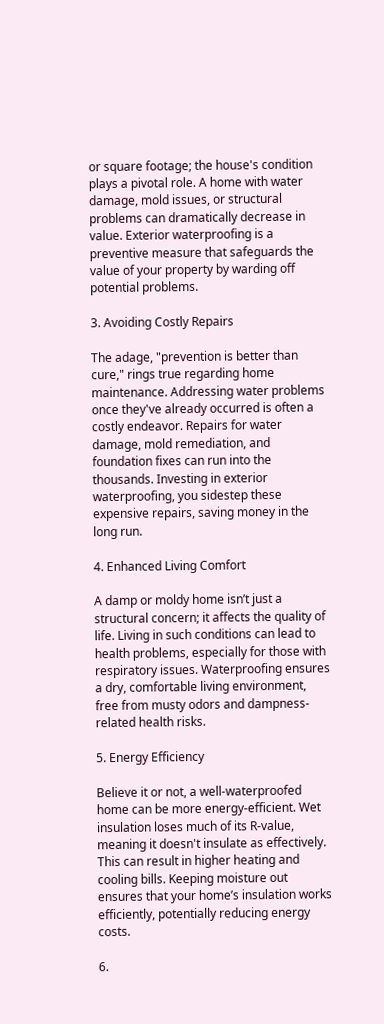or square footage; the house's condition plays a pivotal role. A home with water damage, mold issues, or structural problems can dramatically decrease in value. Exterior waterproofing is a preventive measure that safeguards the value of your property by warding off potential problems.

3. Avoiding Costly Repairs

The adage, "prevention is better than cure," rings true regarding home maintenance. Addressing water problems once they've already occurred is often a costly endeavor. Repairs for water damage, mold remediation, and foundation fixes can run into the thousands. Investing in exterior waterproofing, you sidestep these expensive repairs, saving money in the long run.

4. Enhanced Living Comfort

A damp or moldy home isn’t just a structural concern; it affects the quality of life. Living in such conditions can lead to health problems, especially for those with respiratory issues. Waterproofing ensures a dry, comfortable living environment, free from musty odors and dampness-related health risks.

5. Energy Efficiency

Believe it or not, a well-waterproofed home can be more energy-efficient. Wet insulation loses much of its R-value, meaning it doesn't insulate as effectively. This can result in higher heating and cooling bills. Keeping moisture out ensures that your home’s insulation works efficiently, potentially reducing energy costs.

6.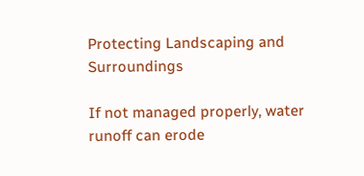Protecting Landscaping and Surroundings

If not managed properly, water runoff can erode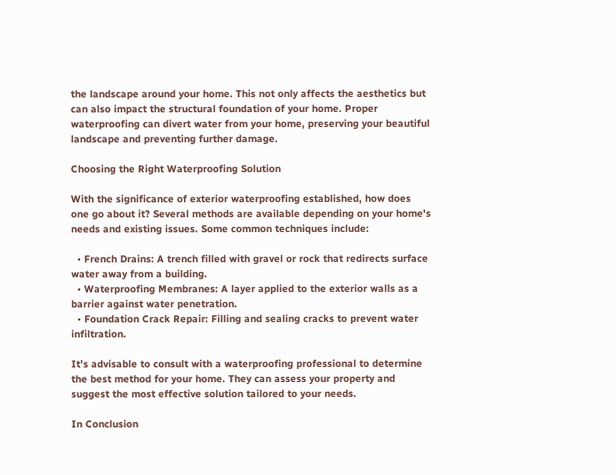the landscape around your home. This not only affects the aesthetics but can also impact the structural foundation of your home. Proper waterproofing can divert water from your home, preserving your beautiful landscape and preventing further damage.

Choosing the Right Waterproofing Solution

With the significance of exterior waterproofing established, how does one go about it? Several methods are available depending on your home's needs and existing issues. Some common techniques include:

  • French Drains: A trench filled with gravel or rock that redirects surface water away from a building.
  • Waterproofing Membranes: A layer applied to the exterior walls as a barrier against water penetration.
  • Foundation Crack Repair: Filling and sealing cracks to prevent water infiltration.

It’s advisable to consult with a waterproofing professional to determine the best method for your home. They can assess your property and suggest the most effective solution tailored to your needs.

In Conclusion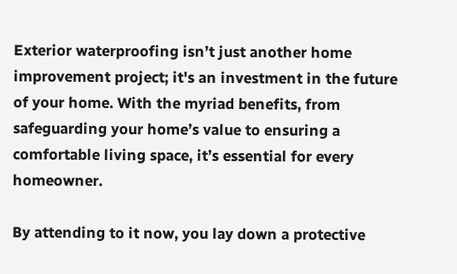Exterior waterproofing isn’t just another home improvement project; it's an investment in the future of your home. With the myriad benefits, from safeguarding your home’s value to ensuring a comfortable living space, it’s essential for every homeowner.

By attending to it now, you lay down a protective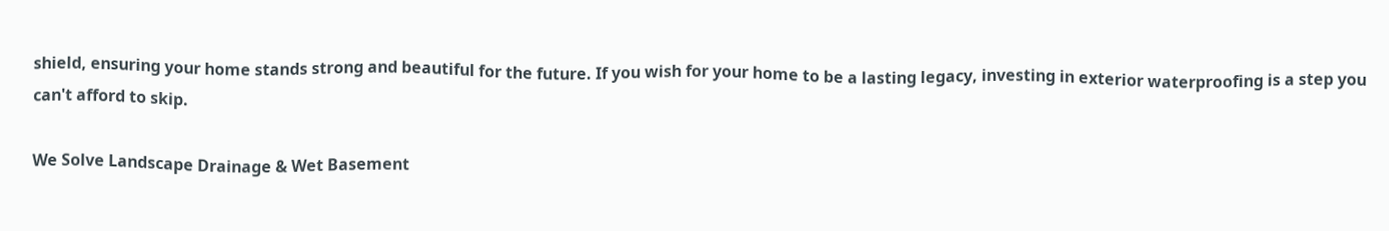shield, ensuring your home stands strong and beautiful for the future. If you wish for your home to be a lasting legacy, investing in exterior waterproofing is a step you can't afford to skip.

We Solve Landscape Drainage & Wet Basement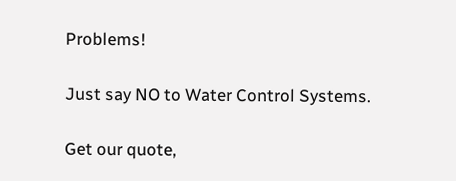Problems!

Just say NO to Water Control Systems.

Get our quote,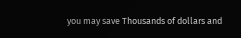you may save Thousands of dollars and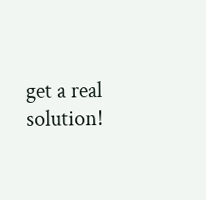get a real solution!